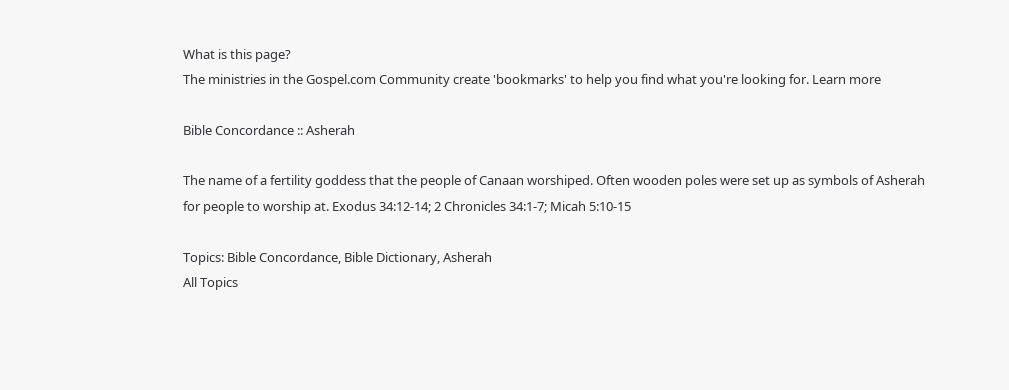What is this page?
The ministries in the Gospel.com Community create 'bookmarks' to help you find what you're looking for. Learn more

Bible Concordance :: Asherah

The name of a fertility goddess that the people of Canaan worshiped. Often wooden poles were set up as symbols of Asherah for people to worship at. Exodus 34:12-14; 2 Chronicles 34:1-7; Micah 5:10-15

Topics: Bible Concordance, Bible Dictionary, Asherah
All Topics